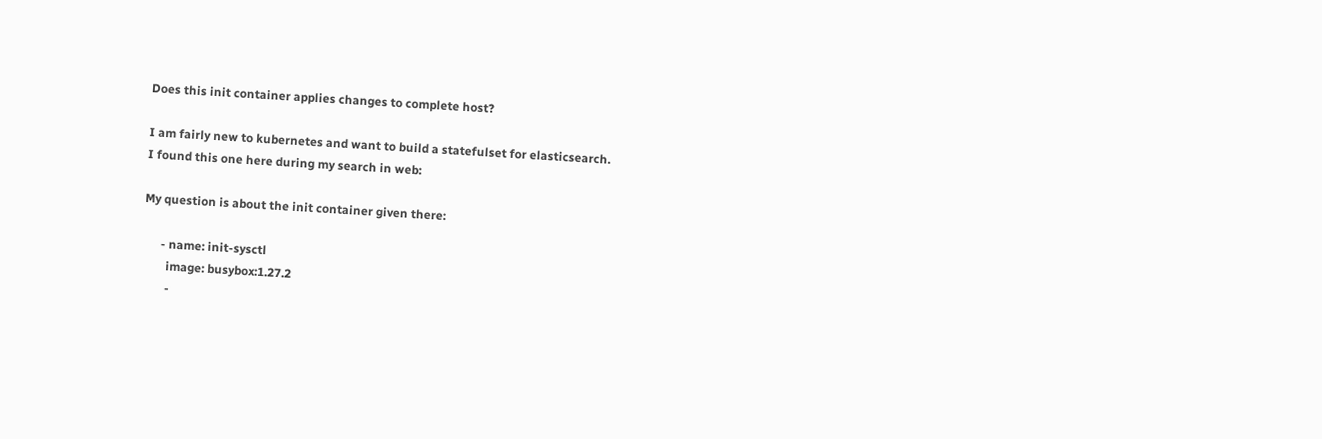Does this init container applies changes to complete host?

I am fairly new to kubernetes and want to build a statefulset for elasticsearch.
I found this one here during my search in web:

My question is about the init container given there:

      - name: init-sysctl
        image: busybox:1.27.2
        -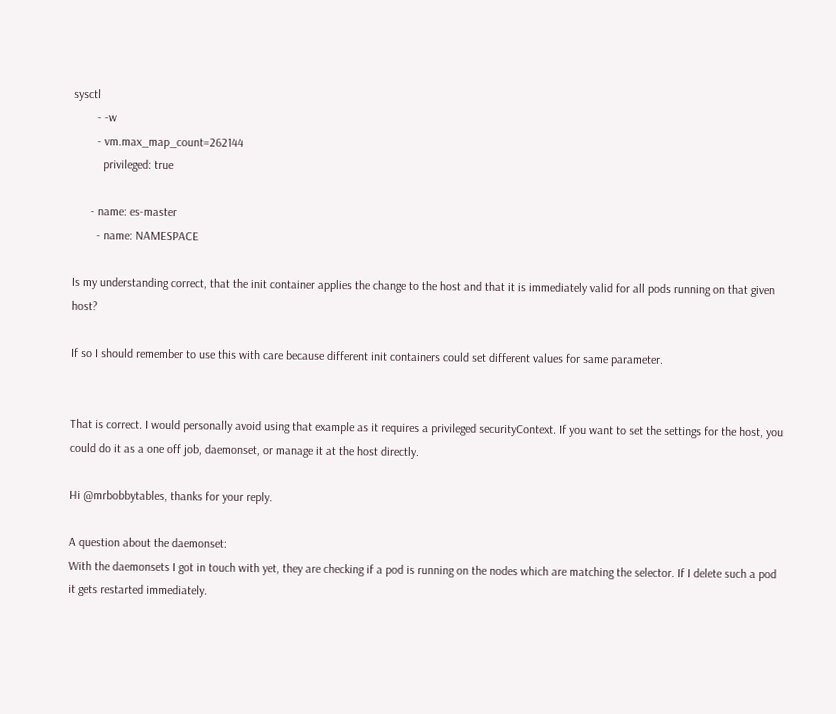sysctl
        - -w
        - vm.max_map_count=262144
          privileged: true

      - name: es-master
        - name: NAMESPACE

Is my understanding correct, that the init container applies the change to the host and that it is immediately valid for all pods running on that given host?

If so I should remember to use this with care because different init containers could set different values for same parameter.


That is correct. I would personally avoid using that example as it requires a privileged securityContext. If you want to set the settings for the host, you could do it as a one off job, daemonset, or manage it at the host directly.

Hi @mrbobbytables, thanks for your reply.

A question about the daemonset:
With the daemonsets I got in touch with yet, they are checking if a pod is running on the nodes which are matching the selector. If I delete such a pod it gets restarted immediately.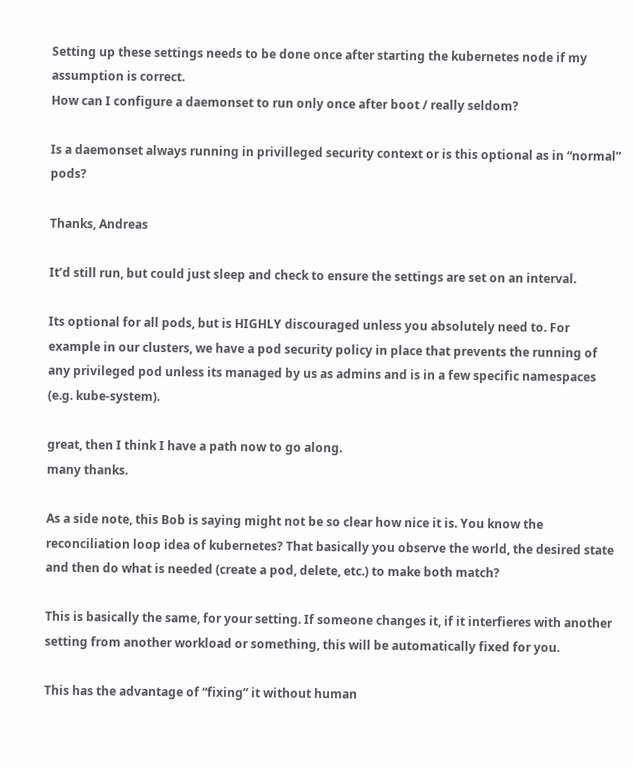Setting up these settings needs to be done once after starting the kubernetes node if my assumption is correct.
How can I configure a daemonset to run only once after boot / really seldom?

Is a daemonset always running in privilleged security context or is this optional as in “normal” pods?

Thanks, Andreas

It’d still run, but could just sleep and check to ensure the settings are set on an interval.

Its optional for all pods, but is HIGHLY discouraged unless you absolutely need to. For example in our clusters, we have a pod security policy in place that prevents the running of any privileged pod unless its managed by us as admins and is in a few specific namespaces (e.g. kube-system).

great, then I think I have a path now to go along.
many thanks.

As a side note, this Bob is saying might not be so clear how nice it is. You know the reconciliation loop idea of kubernetes? That basically you observe the world, the desired state and then do what is needed (create a pod, delete, etc.) to make both match?

This is basically the same, for your setting. If someone changes it, if it interfieres with another setting from another workload or something, this will be automatically fixed for you.

This has the advantage of “fixing” it without human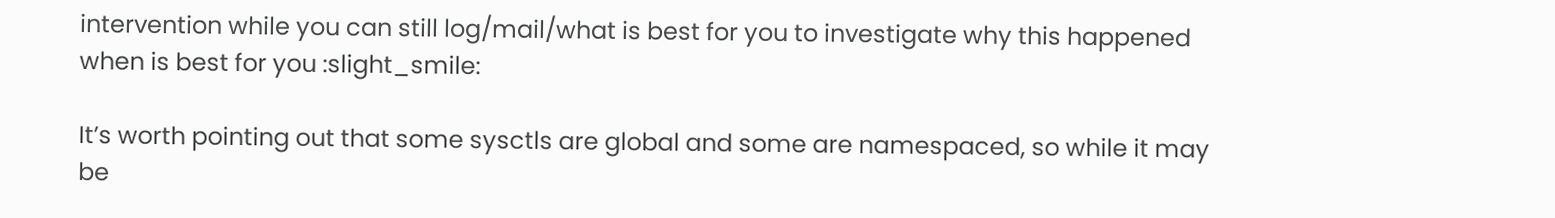intervention while you can still log/mail/what is best for you to investigate why this happened when is best for you :slight_smile:

It’s worth pointing out that some sysctls are global and some are namespaced, so while it may be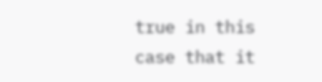true in this case that it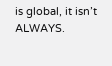is global, it isn’t ALWAYS.